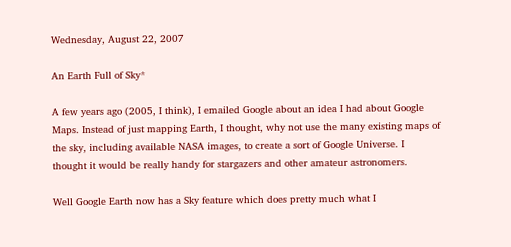Wednesday, August 22, 2007

An Earth Full of Sky*

A few years ago (2005, I think), I emailed Google about an idea I had about Google Maps. Instead of just mapping Earth, I thought, why not use the many existing maps of the sky, including available NASA images, to create a sort of Google Universe. I thought it would be really handy for stargazers and other amateur astronomers.

Well Google Earth now has a Sky feature which does pretty much what I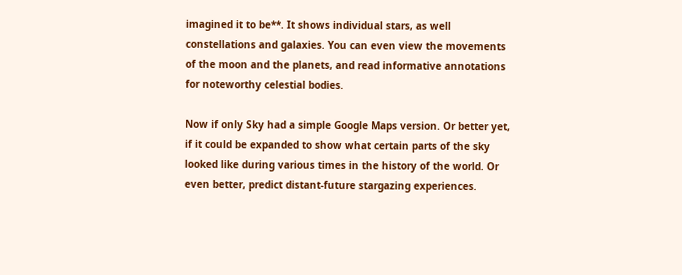imagined it to be**. It shows individual stars, as well constellations and galaxies. You can even view the movements of the moon and the planets, and read informative annotations for noteworthy celestial bodies.

Now if only Sky had a simple Google Maps version. Or better yet, if it could be expanded to show what certain parts of the sky looked like during various times in the history of the world. Or even better, predict distant-future stargazing experiences.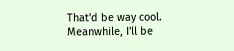That'd be way cool. Meanwhile, I'll be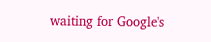waiting for Google's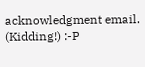acknowledgment email. (Kidding!) :-P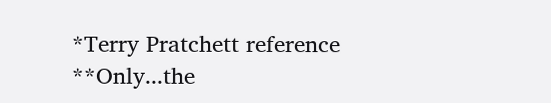*Terry Pratchett reference
**Only...the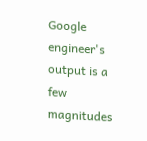Google engineer's output is a few magnitudes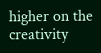higher on the creativity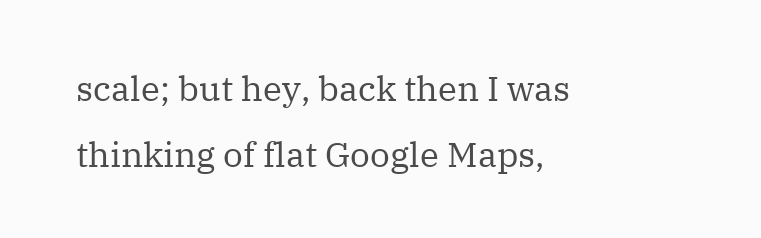scale; but hey, back then I was thinking of flat Google Maps,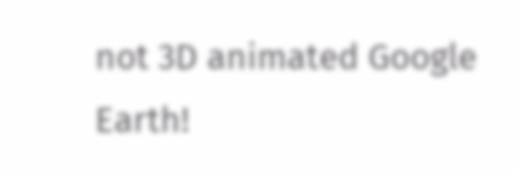not 3D animated Google Earth!